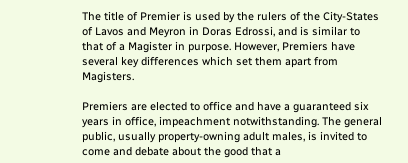The title of Premier is used by the rulers of the City-States of Lavos and Meyron in Doras Edrossi, and is similar to that of a Magister in purpose. However, Premiers have several key differences which set them apart from Magisters.

Premiers are elected to office and have a guaranteed six years in office, impeachment notwithstanding. The general public, usually property-owning adult males, is invited to come and debate about the good that a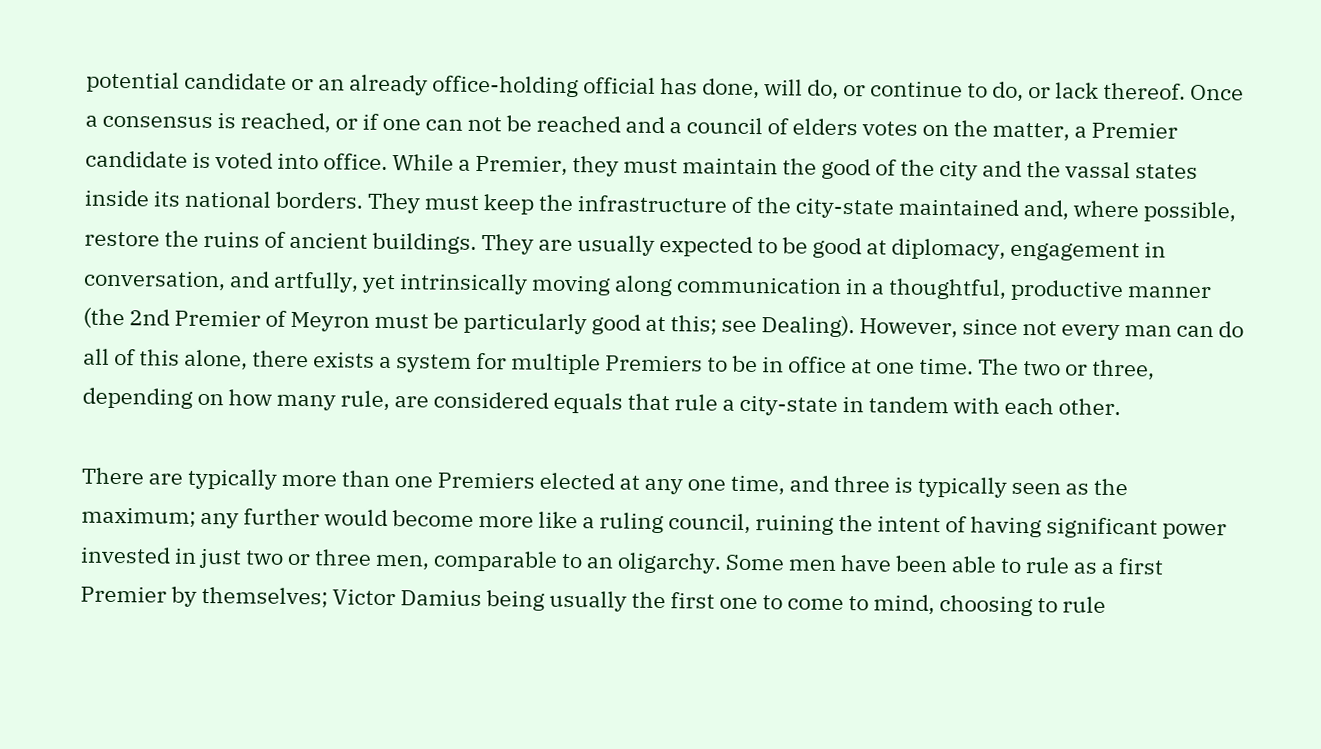potential candidate or an already office-holding official has done, will do, or continue to do, or lack thereof. Once a consensus is reached, or if one can not be reached and a council of elders votes on the matter, a Premier candidate is voted into office. While a Premier, they must maintain the good of the city and the vassal states inside its national borders. They must keep the infrastructure of the city-state maintained and, where possible, restore the ruins of ancient buildings. They are usually expected to be good at diplomacy, engagement in conversation, and artfully, yet intrinsically moving along communication in a thoughtful, productive manner (the 2nd Premier of Meyron must be particularly good at this; see Dealing). However, since not every man can do all of this alone, there exists a system for multiple Premiers to be in office at one time. The two or three, depending on how many rule, are considered equals that rule a city-state in tandem with each other.

There are typically more than one Premiers elected at any one time, and three is typically seen as the maximum; any further would become more like a ruling council, ruining the intent of having significant power invested in just two or three men, comparable to an oligarchy. Some men have been able to rule as a first Premier by themselves; Victor Damius being usually the first one to come to mind, choosing to rule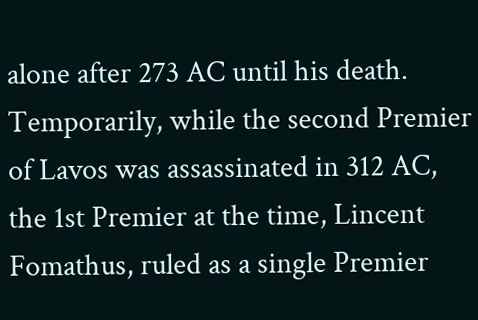alone after 273 AC until his death. Temporarily, while the second Premier of Lavos was assassinated in 312 AC, the 1st Premier at the time, Lincent Fomathus, ruled as a single Premier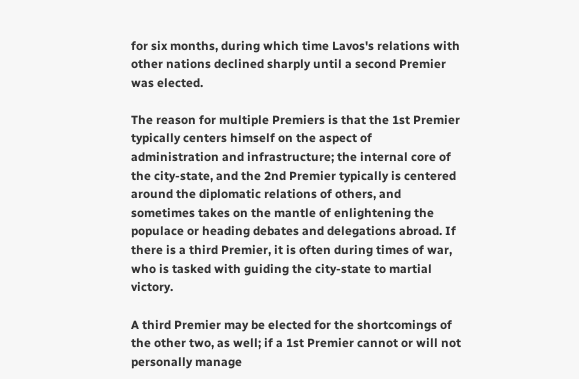for six months, during which time Lavos's relations with other nations declined sharply until a second Premier was elected.

The reason for multiple Premiers is that the 1st Premier typically centers himself on the aspect of administration and infrastructure; the internal core of the city-state, and the 2nd Premier typically is centered around the diplomatic relations of others, and sometimes takes on the mantle of enlightening the populace or heading debates and delegations abroad. If there is a third Premier, it is often during times of war, who is tasked with guiding the city-state to martial victory.

A third Premier may be elected for the shortcomings of the other two, as well; if a 1st Premier cannot or will not personally manage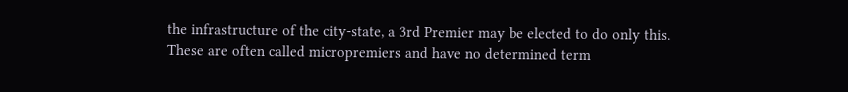the infrastructure of the city-state, a 3rd Premier may be elected to do only this. These are often called micropremiers and have no determined term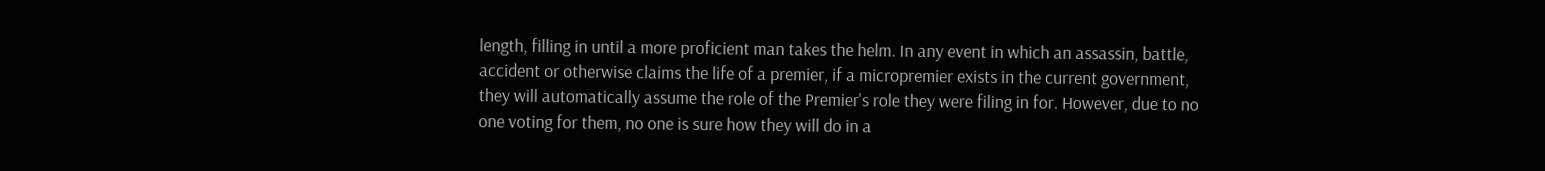length, filling in until a more proficient man takes the helm. In any event in which an assassin, battle, accident or otherwise claims the life of a premier, if a micropremier exists in the current government, they will automatically assume the role of the Premier's role they were filing in for. However, due to no one voting for them, no one is sure how they will do in a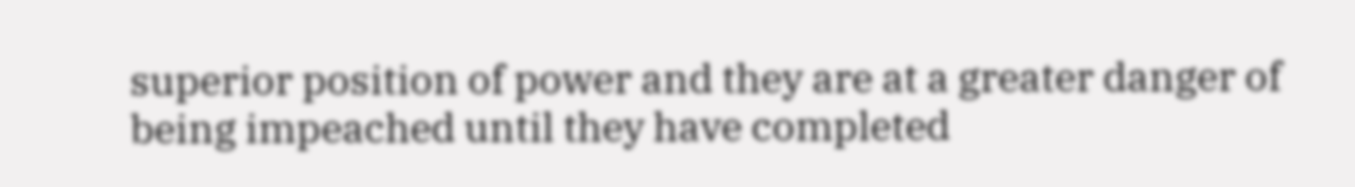superior position of power and they are at a greater danger of being impeached until they have completed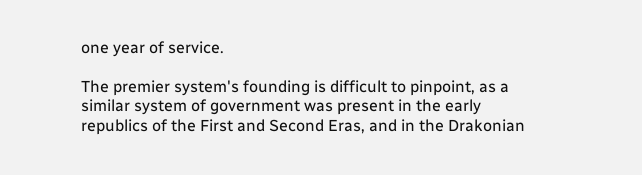one year of service.

The premier system's founding is difficult to pinpoint, as a similar system of government was present in the early republics of the First and Second Eras, and in the Drakonian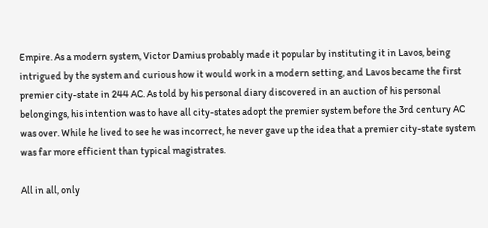Empire. As a modern system, Victor Damius probably made it popular by instituting it in Lavos, being intrigued by the system and curious how it would work in a modern setting, and Lavos became the first premier city-state in 244 AC. As told by his personal diary discovered in an auction of his personal belongings, his intention was to have all city-states adopt the premier system before the 3rd century AC was over. While he lived to see he was incorrect, he never gave up the idea that a premier city-state system was far more efficient than typical magistrates.

All in all, only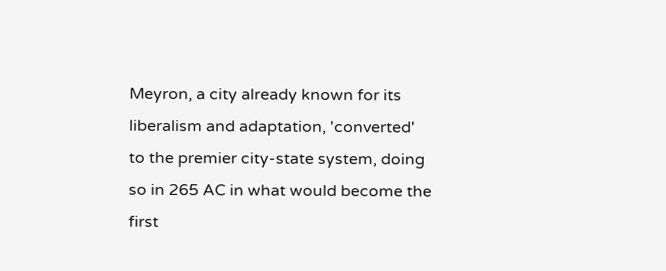Meyron, a city already known for its liberalism and adaptation, 'converted' to the premier city-state system, doing so in 265 AC in what would become the first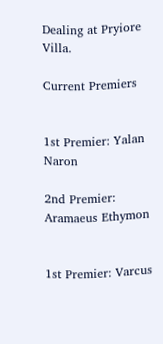Dealing at Pryiore Villa.

Current Premiers


1st Premier: Yalan Naron

2nd Premier: Aramaeus Ethymon


1st Premier: Varcus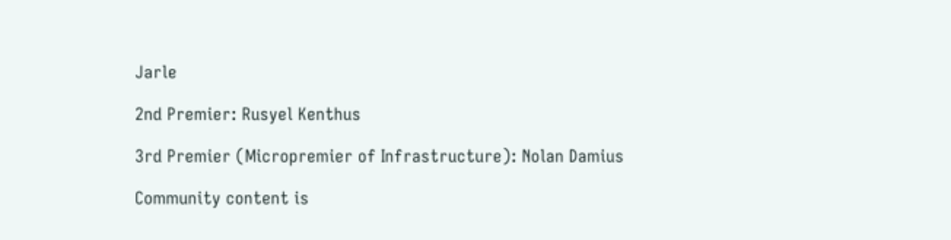Jarle

2nd Premier: Rusyel Kenthus

3rd Premier (Micropremier of Infrastructure): Nolan Damius

Community content is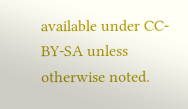available under CC-BY-SA unless otherwise noted.